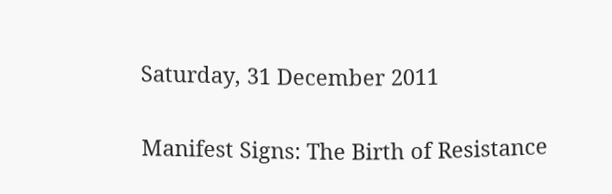Saturday, 31 December 2011

Manifest Signs: The Birth of Resistance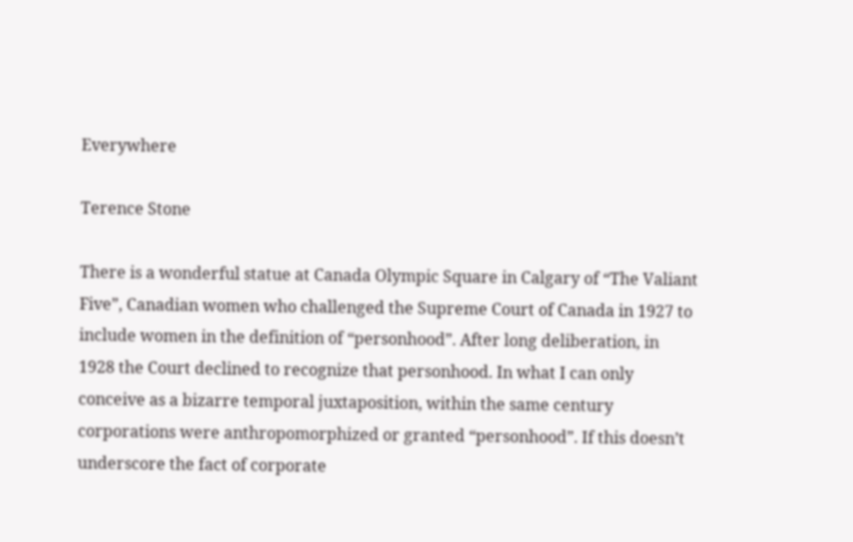Everywhere

Terence Stone

There is a wonderful statue at Canada Olympic Square in Calgary of “The Valiant Five”, Canadian women who challenged the Supreme Court of Canada in 1927 to include women in the definition of “personhood”. After long deliberation, in 1928 the Court declined to recognize that personhood. In what I can only conceive as a bizarre temporal juxtaposition, within the same century corporations were anthropomorphized or granted “personhood”. If this doesn’t underscore the fact of corporate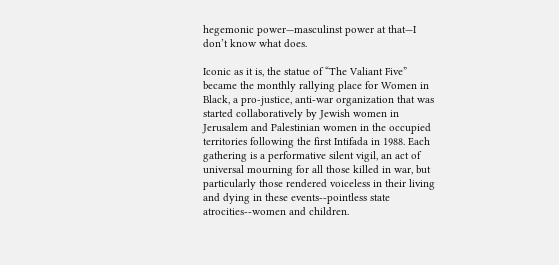hegemonic power—masculinst power at that—I don’t know what does.

Iconic as it is, the statue of “The Valiant Five” became the monthly rallying place for Women in Black, a pro-justice, anti-war organization that was started collaboratively by Jewish women in Jerusalem and Palestinian women in the occupied territories following the first Intifada in 1988. Each gathering is a performative silent vigil, an act of universal mourning for all those killed in war, but particularly those rendered voiceless in their living and dying in these events--pointless state atrocities--women and children.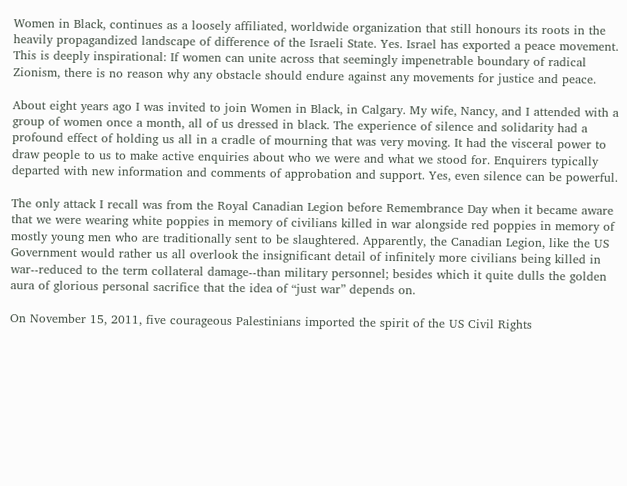Women in Black, continues as a loosely affiliated, worldwide organization that still honours its roots in the heavily propagandized landscape of difference of the Israeli State. Yes. Israel has exported a peace movement. This is deeply inspirational: If women can unite across that seemingly impenetrable boundary of radical Zionism, there is no reason why any obstacle should endure against any movements for justice and peace.

About eight years ago I was invited to join Women in Black, in Calgary. My wife, Nancy, and I attended with a group of women once a month, all of us dressed in black. The experience of silence and solidarity had a profound effect of holding us all in a cradle of mourning that was very moving. It had the visceral power to draw people to us to make active enquiries about who we were and what we stood for. Enquirers typically departed with new information and comments of approbation and support. Yes, even silence can be powerful.

The only attack I recall was from the Royal Canadian Legion before Remembrance Day when it became aware that we were wearing white poppies in memory of civilians killed in war alongside red poppies in memory of mostly young men who are traditionally sent to be slaughtered. Apparently, the Canadian Legion, like the US Government would rather us all overlook the insignificant detail of infinitely more civilians being killed in war--reduced to the term collateral damage--than military personnel; besides which it quite dulls the golden aura of glorious personal sacrifice that the idea of “just war” depends on.

On November 15, 2011, five courageous Palestinians imported the spirit of the US Civil Rights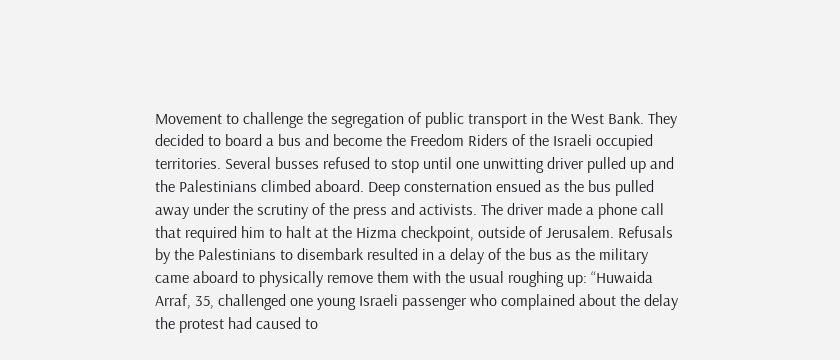Movement to challenge the segregation of public transport in the West Bank. They decided to board a bus and become the Freedom Riders of the Israeli occupied territories. Several busses refused to stop until one unwitting driver pulled up and the Palestinians climbed aboard. Deep consternation ensued as the bus pulled away under the scrutiny of the press and activists. The driver made a phone call that required him to halt at the Hizma checkpoint, outside of Jerusalem. Refusals by the Palestinians to disembark resulted in a delay of the bus as the military came aboard to physically remove them with the usual roughing up: “Huwaida Arraf, 35, challenged one young Israeli passenger who complained about the delay the protest had caused to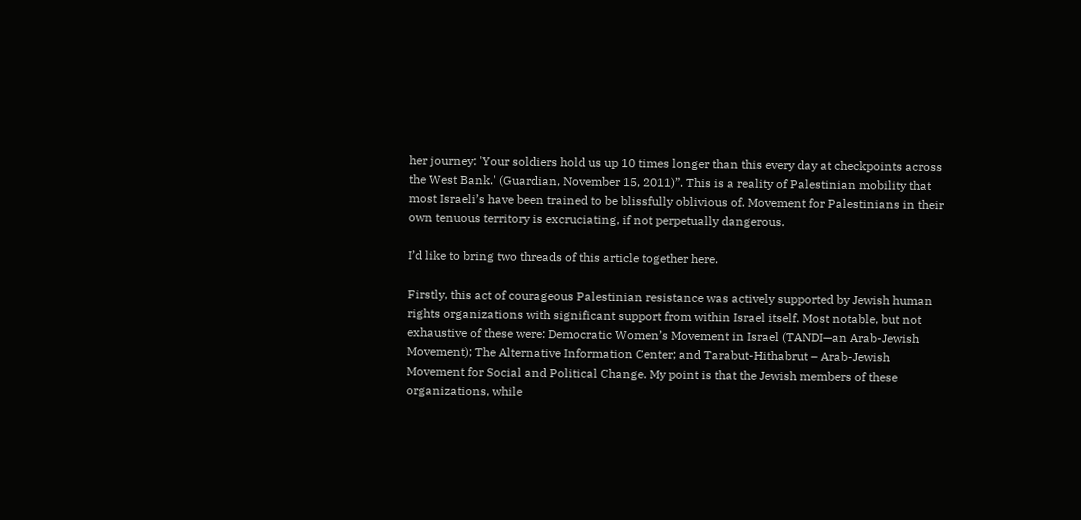her journey: 'Your soldiers hold us up 10 times longer than this every day at checkpoints across the West Bank.' (Guardian, November 15, 2011)”. This is a reality of Palestinian mobility that most Israeli’s have been trained to be blissfully oblivious of. Movement for Palestinians in their own tenuous territory is excruciating, if not perpetually dangerous.

I’d like to bring two threads of this article together here.

Firstly, this act of courageous Palestinian resistance was actively supported by Jewish human rights organizations with significant support from within Israel itself. Most notable, but not exhaustive of these were: Democratic Women’s Movement in Israel (TANDI—an Arab-Jewish Movement); The Alternative Information Center; and Tarabut-Hithabrut – Arab-Jewish Movement for Social and Political Change. My point is that the Jewish members of these organizations, while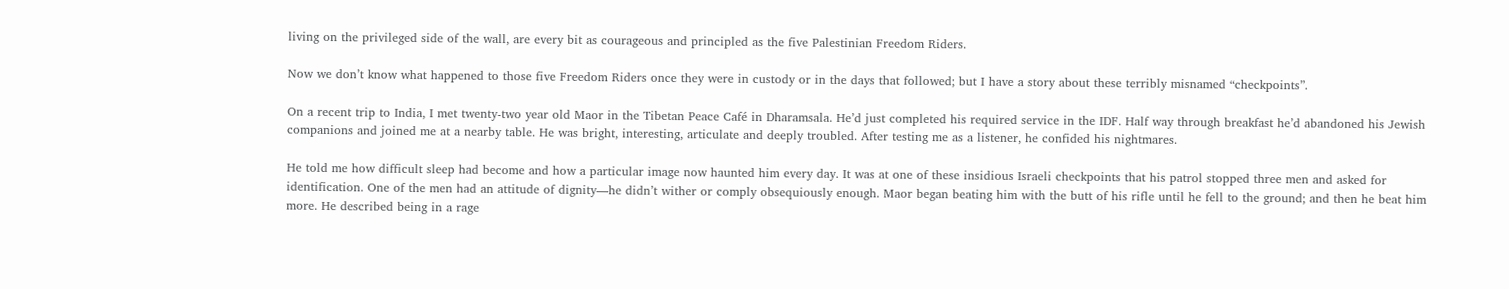living on the privileged side of the wall, are every bit as courageous and principled as the five Palestinian Freedom Riders.

Now we don’t know what happened to those five Freedom Riders once they were in custody or in the days that followed; but I have a story about these terribly misnamed “checkpoints”.

On a recent trip to India, I met twenty-two year old Maor in the Tibetan Peace Café in Dharamsala. He’d just completed his required service in the IDF. Half way through breakfast he’d abandoned his Jewish companions and joined me at a nearby table. He was bright, interesting, articulate and deeply troubled. After testing me as a listener, he confided his nightmares.

He told me how difficult sleep had become and how a particular image now haunted him every day. It was at one of these insidious Israeli checkpoints that his patrol stopped three men and asked for identification. One of the men had an attitude of dignity—he didn’t wither or comply obsequiously enough. Maor began beating him with the butt of his rifle until he fell to the ground; and then he beat him more. He described being in a rage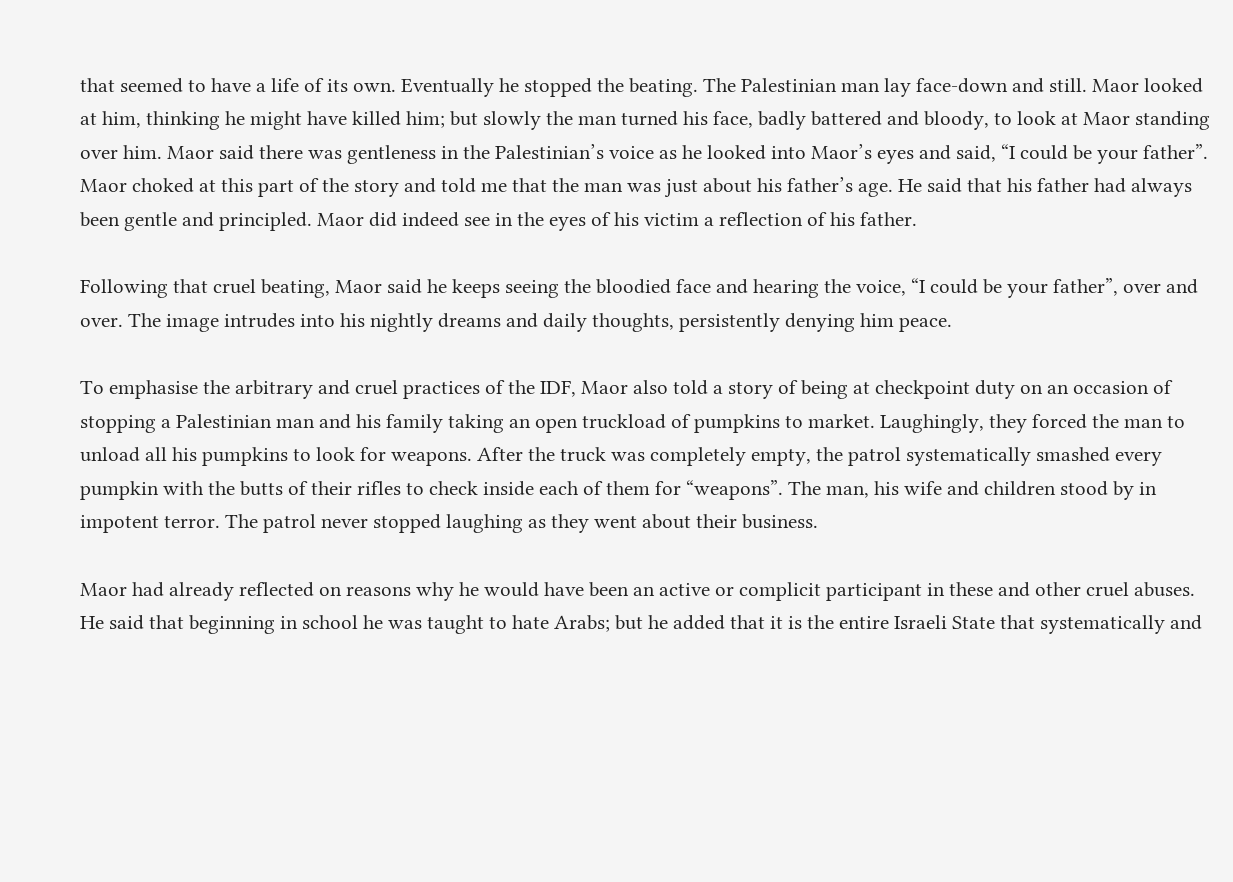that seemed to have a life of its own. Eventually he stopped the beating. The Palestinian man lay face-down and still. Maor looked at him, thinking he might have killed him; but slowly the man turned his face, badly battered and bloody, to look at Maor standing over him. Maor said there was gentleness in the Palestinian’s voice as he looked into Maor’s eyes and said, “I could be your father”. Maor choked at this part of the story and told me that the man was just about his father’s age. He said that his father had always been gentle and principled. Maor did indeed see in the eyes of his victim a reflection of his father.

Following that cruel beating, Maor said he keeps seeing the bloodied face and hearing the voice, “I could be your father”, over and over. The image intrudes into his nightly dreams and daily thoughts, persistently denying him peace.

To emphasise the arbitrary and cruel practices of the IDF, Maor also told a story of being at checkpoint duty on an occasion of stopping a Palestinian man and his family taking an open truckload of pumpkins to market. Laughingly, they forced the man to unload all his pumpkins to look for weapons. After the truck was completely empty, the patrol systematically smashed every pumpkin with the butts of their rifles to check inside each of them for “weapons”. The man, his wife and children stood by in impotent terror. The patrol never stopped laughing as they went about their business.

Maor had already reflected on reasons why he would have been an active or complicit participant in these and other cruel abuses. He said that beginning in school he was taught to hate Arabs; but he added that it is the entire Israeli State that systematically and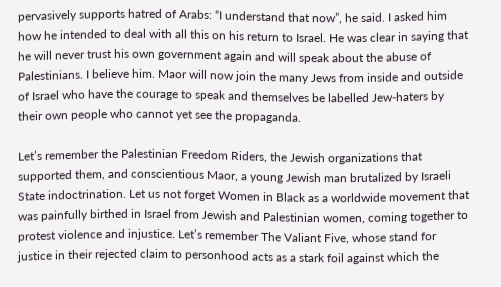pervasively supports hatred of Arabs: “I understand that now”, he said. I asked him how he intended to deal with all this on his return to Israel. He was clear in saying that he will never trust his own government again and will speak about the abuse of Palestinians. I believe him. Maor will now join the many Jews from inside and outside of Israel who have the courage to speak and themselves be labelled Jew-haters by their own people who cannot yet see the propaganda.

Let’s remember the Palestinian Freedom Riders, the Jewish organizations that supported them, and conscientious Maor, a young Jewish man brutalized by Israeli State indoctrination. Let us not forget Women in Black as a worldwide movement that was painfully birthed in Israel from Jewish and Palestinian women, coming together to protest violence and injustice. Let’s remember The Valiant Five, whose stand for justice in their rejected claim to personhood acts as a stark foil against which the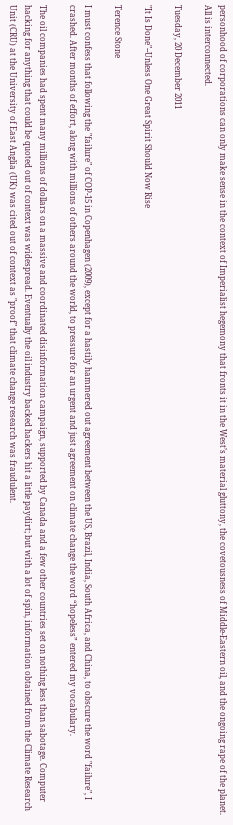personhood of corporations can only make sense in the context of Imperialist hegemony that fronts it in the West’s material gluttony, the covetousness of Middle-Eastern oil, and the ongoing rape of the planet. All is interconnected.

Tuesday, 20 December 2011

"It Is Done"--Unless One Great Spirit Should Now Rise

Terence Stone

I must confess that following the "failure" of COP-15 in Copenhagen (2009), except for a hastily hammered out agreement between the US, Brazil, India, South Africa, and China, to obscure the word "failure", I crashed. After months of effort, along with millions of others around the world, to pressure for an urgent and just agreement on climate change the word “hopeless” entered my vocabulary.

The oil companies had spent many millions of dollars on a massive and coordinated disinformation campaign, supported by Canada and a few other countries set on nothing less than sabotage. Computer hacking for anything that could be quoted out of context was widespread. Eventually the oil industry backed hackers hit a little paydirt; but with a lot of spin, information obtained from the Climate Research Unit (CRU) at the University of East Anglia (UK) was cited out of context as "proof" that climate change research was fraudulent.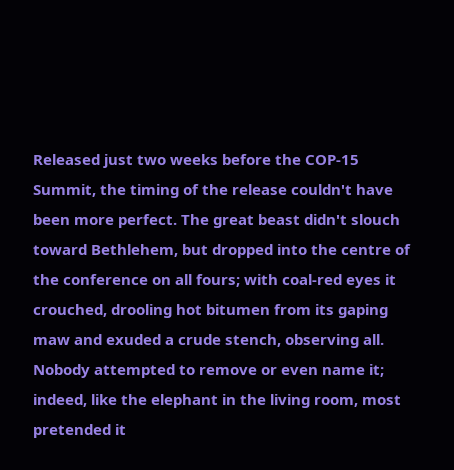Released just two weeks before the COP-15 Summit, the timing of the release couldn't have been more perfect. The great beast didn't slouch toward Bethlehem, but dropped into the centre of the conference on all fours; with coal-red eyes it crouched, drooling hot bitumen from its gaping maw and exuded a crude stench, observing all. Nobody attempted to remove or even name it; indeed, like the elephant in the living room, most pretended it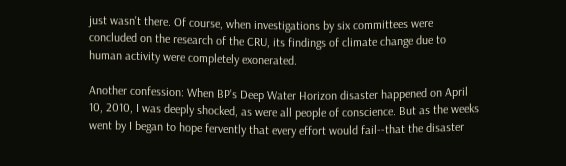just wasn't there. Of course, when investigations by six committees were concluded on the research of the CRU, its findings of climate change due to human activity were completely exonerated.

Another confession: When BP's Deep Water Horizon disaster happened on April 10, 2010, I was deeply shocked, as were all people of conscience. But as the weeks went by I began to hope fervently that every effort would fail--that the disaster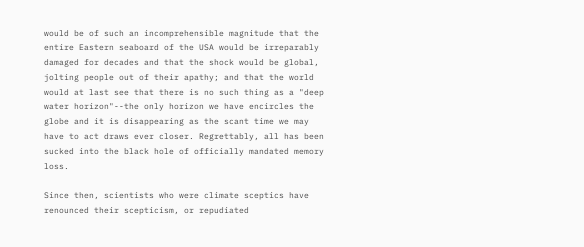would be of such an incomprehensible magnitude that the entire Eastern seaboard of the USA would be irreparably damaged for decades and that the shock would be global, jolting people out of their apathy; and that the world would at last see that there is no such thing as a "deep water horizon"--the only horizon we have encircles the globe and it is disappearing as the scant time we may have to act draws ever closer. Regrettably, all has been sucked into the black hole of officially mandated memory loss.

Since then, scientists who were climate sceptics have renounced their scepticism, or repudiated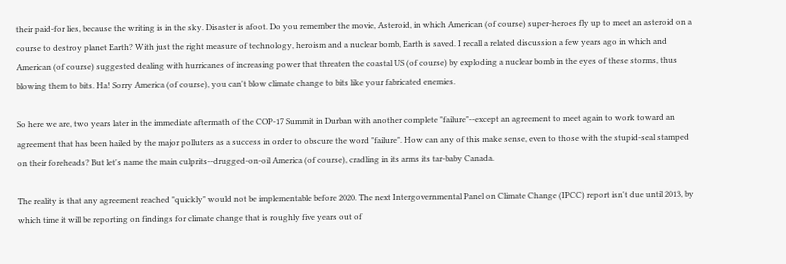their paid-for lies, because the writing is in the sky. Disaster is afoot. Do you remember the movie, Asteroid, in which American (of course) super-heroes fly up to meet an asteroid on a course to destroy planet Earth? With just the right measure of technology, heroism and a nuclear bomb, Earth is saved. I recall a related discussion a few years ago in which and American (of course) suggested dealing with hurricanes of increasing power that threaten the coastal US (of course) by exploding a nuclear bomb in the eyes of these storms, thus blowing them to bits. Ha! Sorry America (of course), you can't blow climate change to bits like your fabricated enemies.

So here we are, two years later in the immediate aftermath of the COP-17 Summit in Durban with another complete "failure"--except an agreement to meet again to work toward an agreement that has been hailed by the major polluters as a success in order to obscure the word "failure". How can any of this make sense, even to those with the stupid-seal stamped on their foreheads? But let's name the main culprits--drugged-on-oil America (of course), cradling in its arms its tar-baby Canada.

The reality is that any agreement reached "quickly" would not be implementable before 2020. The next Intergovernmental Panel on Climate Change (IPCC) report isn't due until 2013, by which time it will be reporting on findings for climate change that is roughly five years out of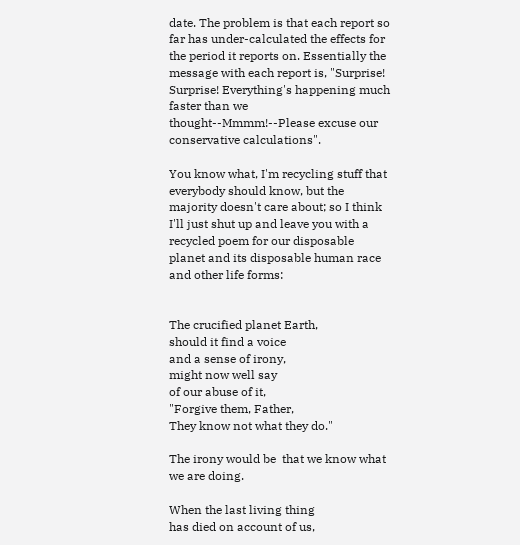date. The problem is that each report so far has under-calculated the effects for the period it reports on. Essentially the message with each report is, "Surprise! Surprise! Everything's happening much faster than we thought--Mmmm!--Please excuse our conservative calculations".

You know what, I'm recycling stuff that everybody should know, but the majority doesn't care about; so I think I'll just shut up and leave you with a recycled poem for our disposable planet and its disposable human race and other life forms:


The crucified planet Earth,
should it find a voice
and a sense of irony,
might now well say
of our abuse of it,
"Forgive them, Father,
They know not what they do."

The irony would be  that we know what
we are doing.

When the last living thing
has died on account of us,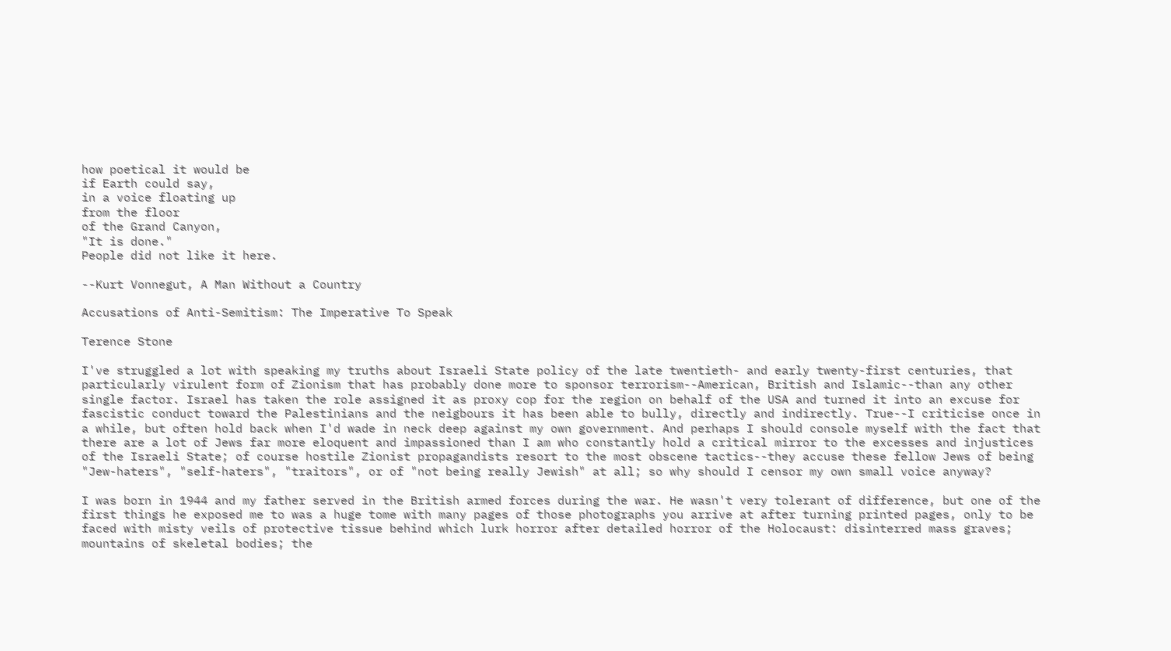how poetical it would be
if Earth could say,
in a voice floating up
from the floor
of the Grand Canyon,
"It is done."
People did not like it here.

--Kurt Vonnegut, A Man Without a Country

Accusations of Anti-Semitism: The Imperative To Speak

Terence Stone

I've struggled a lot with speaking my truths about Israeli State policy of the late twentieth- and early twenty-first centuries, that particularly virulent form of Zionism that has probably done more to sponsor terrorism--American, British and Islamic--than any other single factor. Israel has taken the role assigned it as proxy cop for the region on behalf of the USA and turned it into an excuse for fascistic conduct toward the Palestinians and the neigbours it has been able to bully, directly and indirectly. True--I criticise once in a while, but often hold back when I'd wade in neck deep against my own government. And perhaps I should console myself with the fact that there are a lot of Jews far more eloquent and impassioned than I am who constantly hold a critical mirror to the excesses and injustices of the Israeli State; of course hostile Zionist propagandists resort to the most obscene tactics--they accuse these fellow Jews of being "Jew-haters", "self-haters", "traitors", or of "not being really Jewish" at all; so why should I censor my own small voice anyway?

I was born in 1944 and my father served in the British armed forces during the war. He wasn't very tolerant of difference, but one of the first things he exposed me to was a huge tome with many pages of those photographs you arrive at after turning printed pages, only to be faced with misty veils of protective tissue behind which lurk horror after detailed horror of the Holocaust: disinterred mass graves; mountains of skeletal bodies; the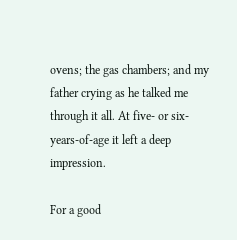ovens; the gas chambers; and my father crying as he talked me through it all. At five- or six-years-of-age it left a deep impression.

For a good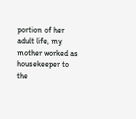portion of her adult life, my mother worked as housekeeper to the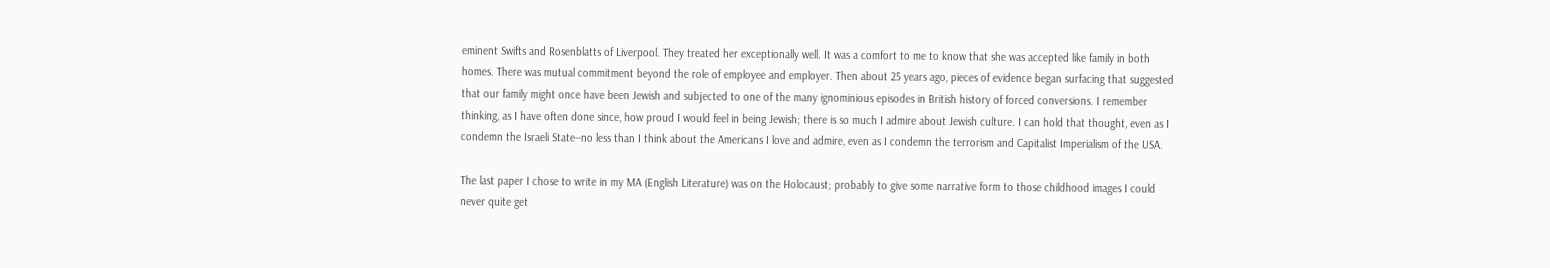eminent Swifts and Rosenblatts of Liverpool. They treated her exceptionally well. It was a comfort to me to know that she was accepted like family in both homes. There was mutual commitment beyond the role of employee and employer. Then about 25 years ago, pieces of evidence began surfacing that suggested that our family might once have been Jewish and subjected to one of the many ignominious episodes in British history of forced conversions. I remember thinking, as I have often done since, how proud I would feel in being Jewish; there is so much I admire about Jewish culture. I can hold that thought, even as I condemn the Israeli State--no less than I think about the Americans I love and admire, even as I condemn the terrorism and Capitalist Imperialism of the USA.

The last paper I chose to write in my MA (English Literature) was on the Holocaust; probably to give some narrative form to those childhood images I could never quite get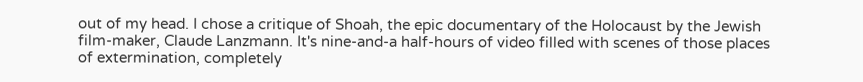out of my head. I chose a critique of Shoah, the epic documentary of the Holocaust by the Jewish film-maker, Claude Lanzmann. It's nine-and-a half-hours of video filled with scenes of those places of extermination, completely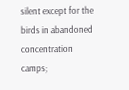silent except for the birds in abandoned concentration camps;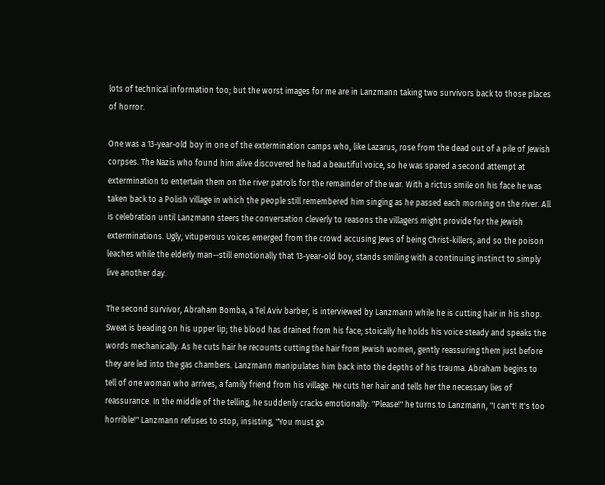lots of technical information too; but the worst images for me are in Lanzmann taking two survivors back to those places of horror.

One was a 13-year-old boy in one of the extermination camps who, like Lazarus, rose from the dead out of a pile of Jewish corpses. The Nazis who found him alive discovered he had a beautiful voice, so he was spared a second attempt at extermination to entertain them on the river patrols for the remainder of the war. With a rictus smile on his face he was taken back to a Polish village in which the people still remembered him singing as he passed each morning on the river. All is celebration until Lanzmann steers the conversation cleverly to reasons the villagers might provide for the Jewish exterminations. Ugly, vituperous voices emerged from the crowd accusing Jews of being Christ-killers; and so the poison leaches while the elderly man--still emotionally that 13-year-old boy, stands smiling with a continuing instinct to simply live another day.

The second survivor, Abraham Bomba, a Tel Aviv barber, is interviewed by Lanzmann while he is cutting hair in his shop. Sweat is beading on his upper lip; the blood has drained from his face; stoically he holds his voice steady and speaks the words mechanically. As he cuts hair he recounts cutting the hair from Jewish women, gently reassuring them just before they are led into the gas chambers. Lanzmann manipulates him back into the depths of his trauma. Abraham begins to tell of one woman who arrives, a family friend from his village. He cuts her hair and tells her the necessary lies of reassurance. In the middle of the telling, he suddenly cracks emotionally: "Please!" he turns to Lanzmann, "I can't! It's too horrible!" Lanzmann refuses to stop, insisting, "You must go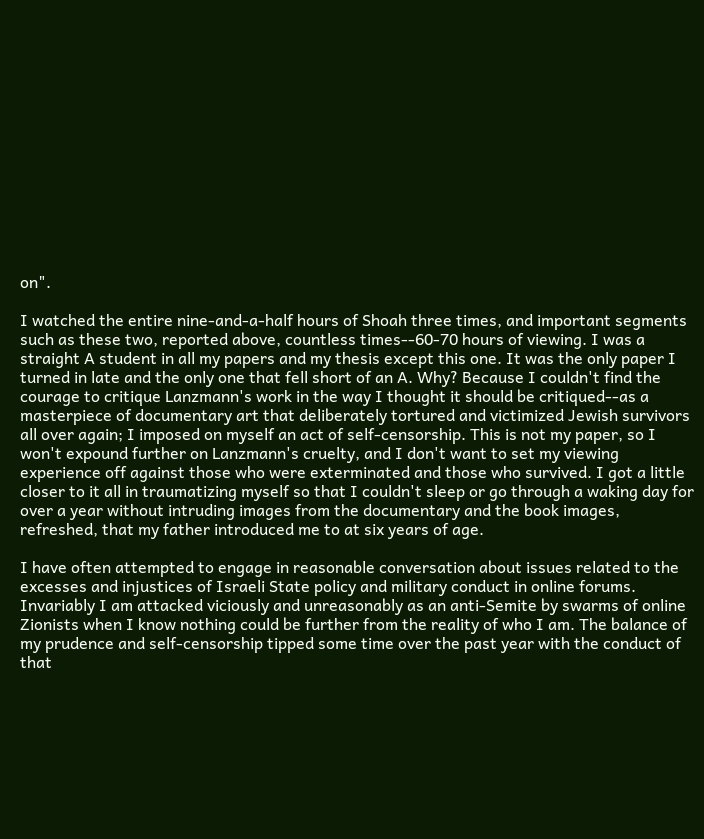on".

I watched the entire nine-and-a-half hours of Shoah three times, and important segments such as these two, reported above, countless times--60-70 hours of viewing. I was a straight A student in all my papers and my thesis except this one. It was the only paper I turned in late and the only one that fell short of an A. Why? Because I couldn't find the courage to critique Lanzmann's work in the way I thought it should be critiqued--as a masterpiece of documentary art that deliberately tortured and victimized Jewish survivors all over again; I imposed on myself an act of self-censorship. This is not my paper, so I won't expound further on Lanzmann's cruelty, and I don't want to set my viewing experience off against those who were exterminated and those who survived. I got a little closer to it all in traumatizing myself so that I couldn't sleep or go through a waking day for over a year without intruding images from the documentary and the book images, refreshed, that my father introduced me to at six years of age.

I have often attempted to engage in reasonable conversation about issues related to the excesses and injustices of Israeli State policy and military conduct in online forums. Invariably I am attacked viciously and unreasonably as an anti-Semite by swarms of online Zionists when I know nothing could be further from the reality of who I am. The balance of my prudence and self-censorship tipped some time over the past year with the conduct of that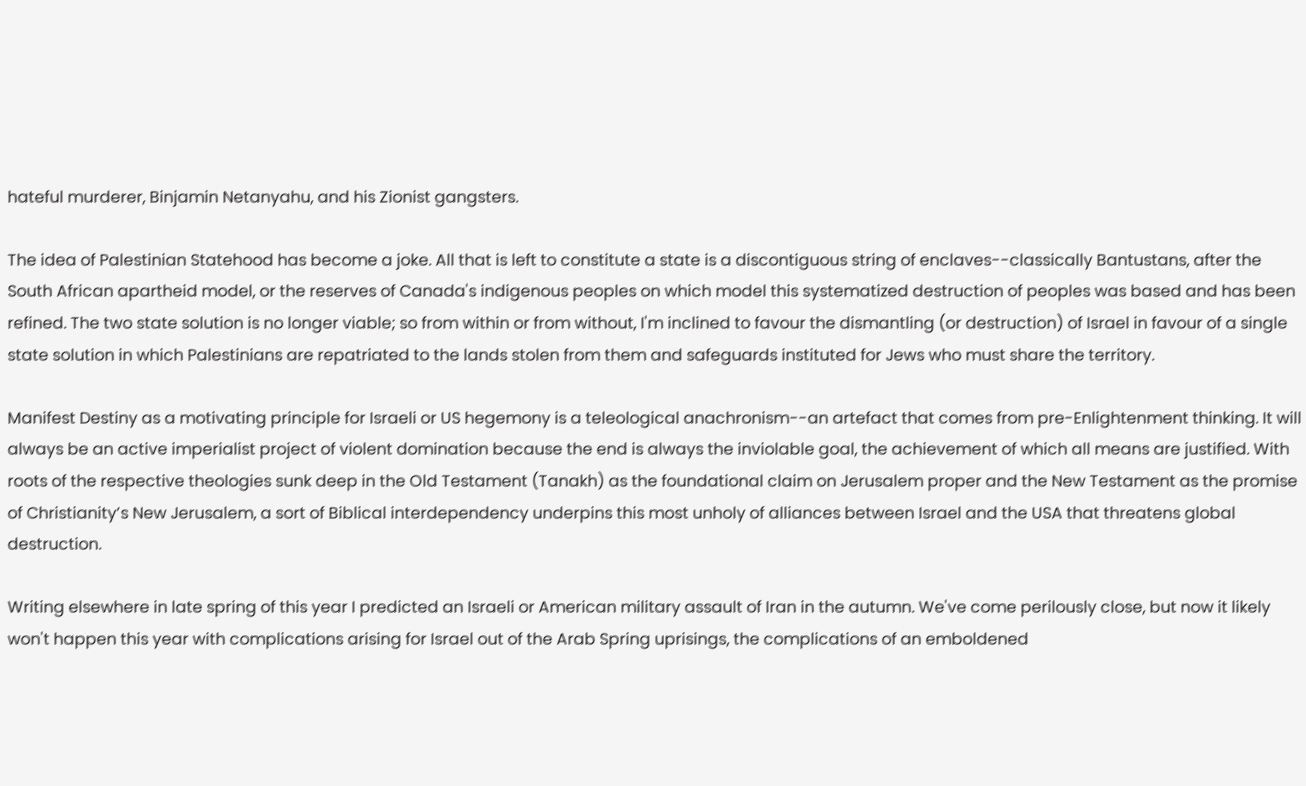hateful murderer, Binjamin Netanyahu, and his Zionist gangsters.

The idea of Palestinian Statehood has become a joke. All that is left to constitute a state is a discontiguous string of enclaves--classically Bantustans, after the South African apartheid model, or the reserves of Canada's indigenous peoples on which model this systematized destruction of peoples was based and has been refined. The two state solution is no longer viable; so from within or from without, I'm inclined to favour the dismantling (or destruction) of Israel in favour of a single state solution in which Palestinians are repatriated to the lands stolen from them and safeguards instituted for Jews who must share the territory.

Manifest Destiny as a motivating principle for Israeli or US hegemony is a teleological anachronism--an artefact that comes from pre-Enlightenment thinking. It will always be an active imperialist project of violent domination because the end is always the inviolable goal, the achievement of which all means are justified. With roots of the respective theologies sunk deep in the Old Testament (Tanakh) as the foundational claim on Jerusalem proper and the New Testament as the promise of Christianity’s New Jerusalem, a sort of Biblical interdependency underpins this most unholy of alliances between Israel and the USA that threatens global destruction.

Writing elsewhere in late spring of this year I predicted an Israeli or American military assault of Iran in the autumn. We've come perilously close, but now it likely won't happen this year with complications arising for Israel out of the Arab Spring uprisings, the complications of an emboldened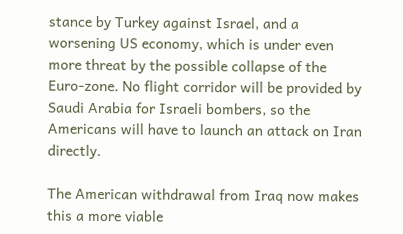stance by Turkey against Israel, and a worsening US economy, which is under even more threat by the possible collapse of the Euro-zone. No flight corridor will be provided by Saudi Arabia for Israeli bombers, so the Americans will have to launch an attack on Iran directly.

The American withdrawal from Iraq now makes this a more viable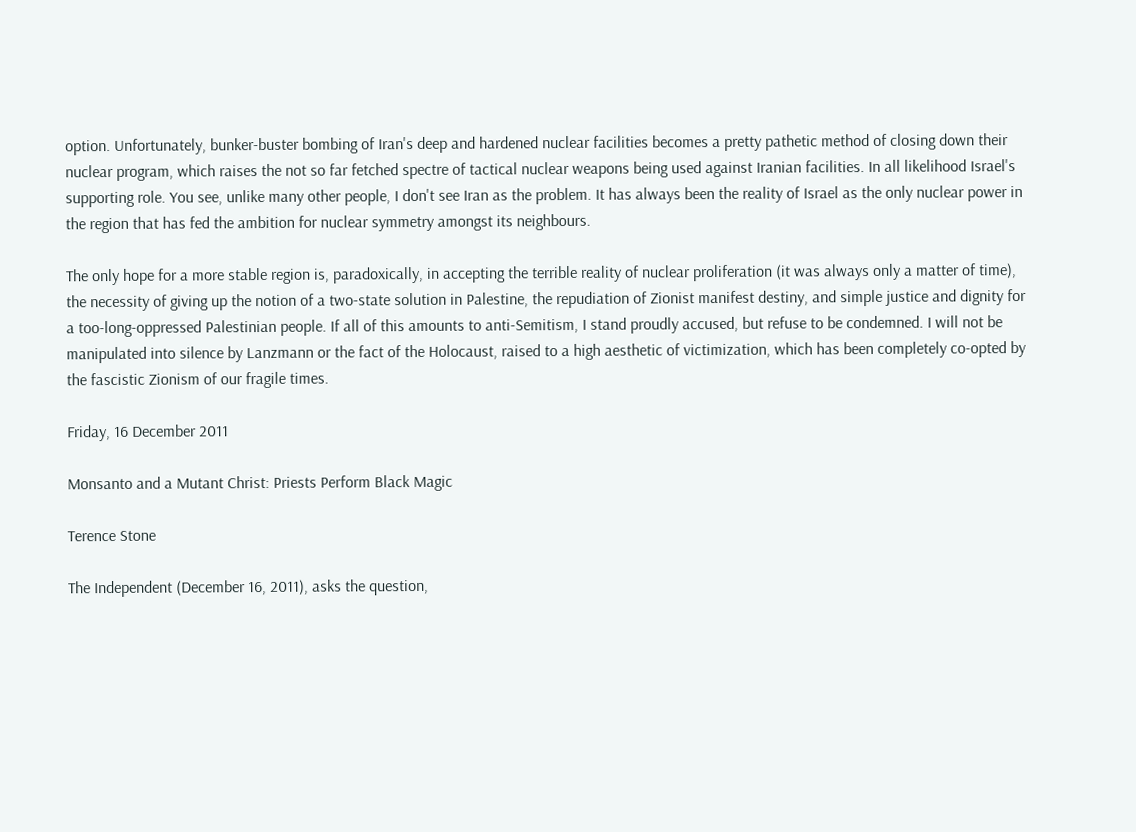option. Unfortunately, bunker-buster bombing of Iran's deep and hardened nuclear facilities becomes a pretty pathetic method of closing down their nuclear program, which raises the not so far fetched spectre of tactical nuclear weapons being used against Iranian facilities. In all likelihood Israel's supporting role. You see, unlike many other people, I don't see Iran as the problem. It has always been the reality of Israel as the only nuclear power in the region that has fed the ambition for nuclear symmetry amongst its neighbours.

The only hope for a more stable region is, paradoxically, in accepting the terrible reality of nuclear proliferation (it was always only a matter of time), the necessity of giving up the notion of a two-state solution in Palestine, the repudiation of Zionist manifest destiny, and simple justice and dignity for a too-long-oppressed Palestinian people. If all of this amounts to anti-Semitism, I stand proudly accused, but refuse to be condemned. I will not be manipulated into silence by Lanzmann or the fact of the Holocaust, raised to a high aesthetic of victimization, which has been completely co-opted by the fascistic Zionism of our fragile times.

Friday, 16 December 2011

Monsanto and a Mutant Christ: Priests Perform Black Magic

Terence Stone

The Independent (December 16, 2011), asks the question,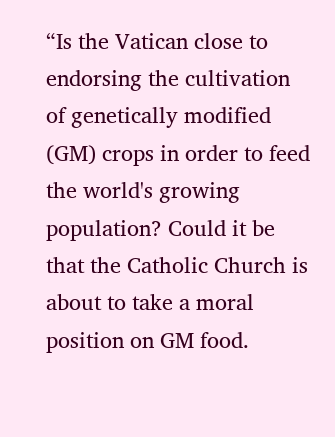“Is the Vatican close to endorsing the cultivation of genetically modified (GM) crops in order to feed the world's growing population? Could it be that the Catholic Church is about to take a moral position on GM food.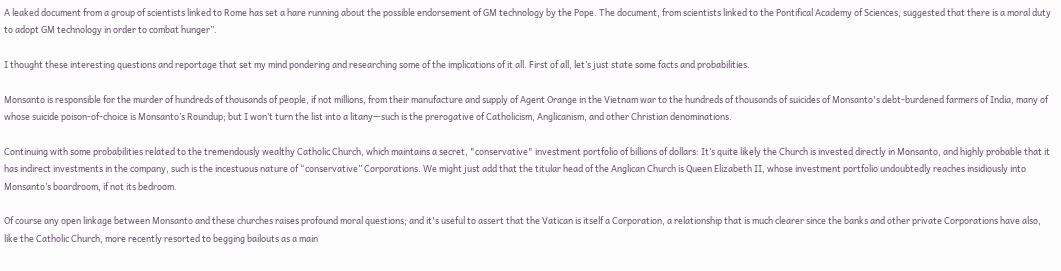A leaked document from a group of scientists linked to Rome has set a hare running about the possible endorsement of GM technology by the Pope. The document, from scientists linked to the Pontifical Academy of Sciences, suggested that there is a moral duty to adopt GM technology in order to combat hunger”.

I thought these interesting questions and reportage that set my mind pondering and researching some of the implications of it all. First of all, let’s just state some facts and probabilities.

Monsanto is responsible for the murder of hundreds of thousands of people, if not millions, from their manufacture and supply of Agent Orange in the Vietnam war to the hundreds of thousands of suicides of Monsanto's debt-burdened farmers of India, many of whose suicide poison-of-choice is Monsanto’s Roundup; but I won’t turn the list into a litany—such is the prerogative of Catholicism, Anglicanism, and other Christian denominations.

Continuing with some probabilities related to the tremendously wealthy Catholic Church, which maintains a secret, "conservative" investment portfolio of billions of dollars: It’s quite likely the Church is invested directly in Monsanto, and highly probable that it has indirect investments in the company, such is the incestuous nature of “conservative” Corporations. We might just add that the titular head of the Anglican Church is Queen Elizabeth II, whose investment portfolio undoubtedly reaches insidiously into Monsanto’s boardroom, if not its bedroom.

Of course any open linkage between Monsanto and these churches raises profound moral questions; and it's useful to assert that the Vatican is itself a Corporation, a relationship that is much clearer since the banks and other private Corporations have also, like the Catholic Church, more recently resorted to begging bailouts as a main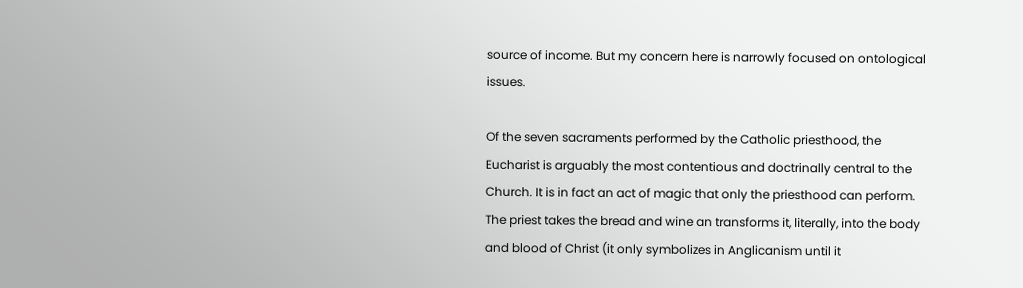source of income. But my concern here is narrowly focused on ontological issues.

Of the seven sacraments performed by the Catholic priesthood, the Eucharist is arguably the most contentious and doctrinally central to the Church. It is in fact an act of magic that only the priesthood can perform. The priest takes the bread and wine an transforms it, literally, into the body and blood of Christ (it only symbolizes in Anglicanism until it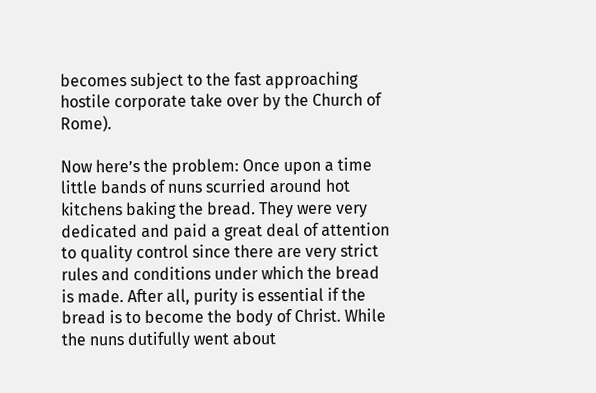becomes subject to the fast approaching hostile corporate take over by the Church of Rome).

Now here’s the problem: Once upon a time little bands of nuns scurried around hot kitchens baking the bread. They were very dedicated and paid a great deal of attention to quality control since there are very strict rules and conditions under which the bread is made. After all, purity is essential if the bread is to become the body of Christ. While the nuns dutifully went about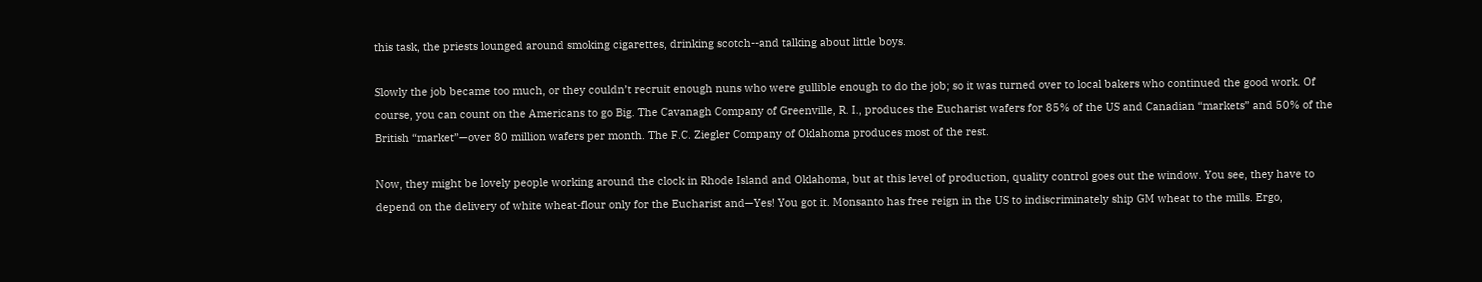this task, the priests lounged around smoking cigarettes, drinking scotch--and talking about little boys.

Slowly the job became too much, or they couldn’t recruit enough nuns who were gullible enough to do the job; so it was turned over to local bakers who continued the good work. Of course, you can count on the Americans to go Big. The Cavanagh Company of Greenville, R. I., produces the Eucharist wafers for 85% of the US and Canadian “markets” and 50% of the British “market”—over 80 million wafers per month. The F.C. Ziegler Company of Oklahoma produces most of the rest.

Now, they might be lovely people working around the clock in Rhode Island and Oklahoma, but at this level of production, quality control goes out the window. You see, they have to depend on the delivery of white wheat-flour only for the Eucharist and—Yes! You got it. Monsanto has free reign in the US to indiscriminately ship GM wheat to the mills. Ergo,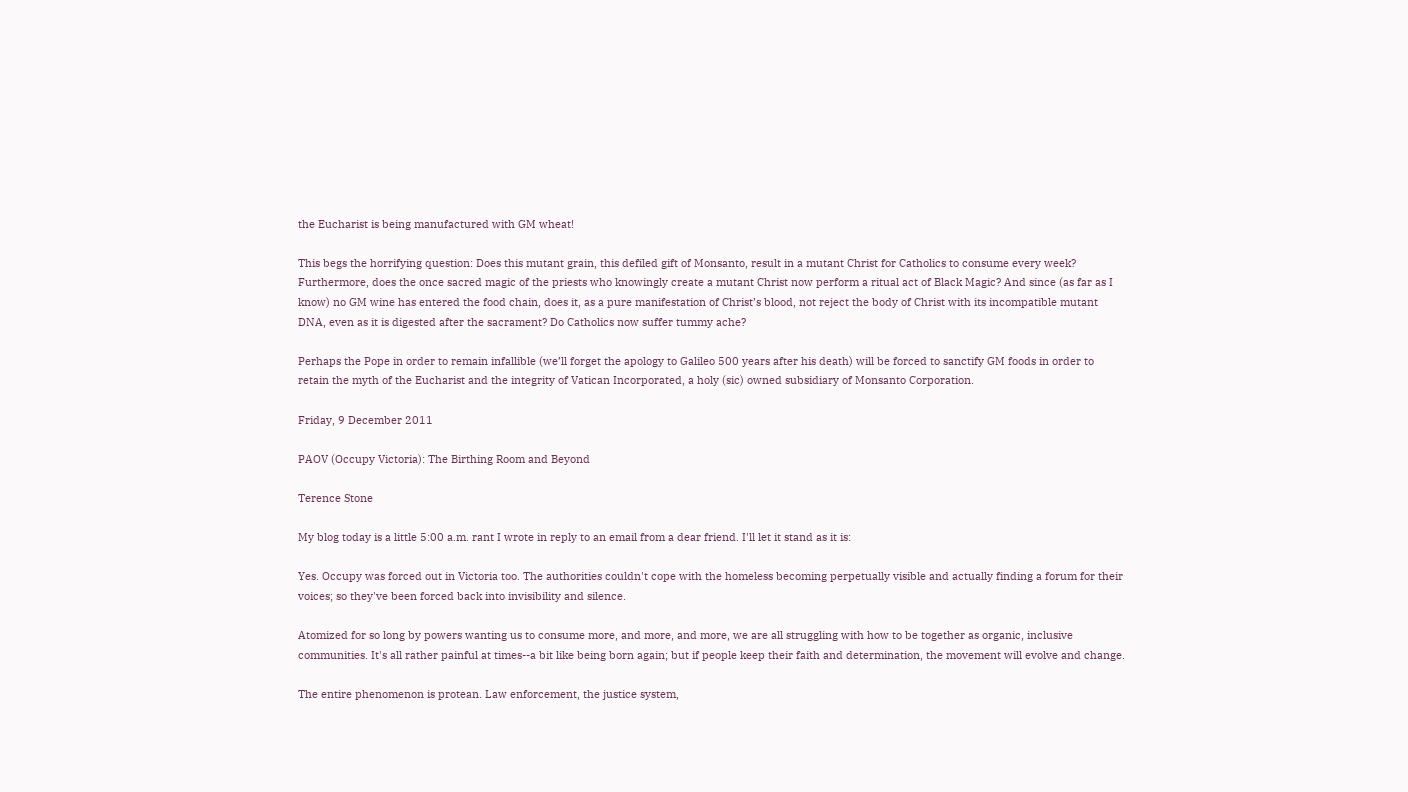the Eucharist is being manufactured with GM wheat!

This begs the horrifying question: Does this mutant grain, this defiled gift of Monsanto, result in a mutant Christ for Catholics to consume every week? Furthermore, does the once sacred magic of the priests who knowingly create a mutant Christ now perform a ritual act of Black Magic? And since (as far as I know) no GM wine has entered the food chain, does it, as a pure manifestation of Christ’s blood, not reject the body of Christ with its incompatible mutant DNA, even as it is digested after the sacrament? Do Catholics now suffer tummy ache?

Perhaps the Pope in order to remain infallible (we’ll forget the apology to Galileo 500 years after his death) will be forced to sanctify GM foods in order to retain the myth of the Eucharist and the integrity of Vatican Incorporated, a holy (sic) owned subsidiary of Monsanto Corporation.

Friday, 9 December 2011

PAOV (Occupy Victoria): The Birthing Room and Beyond

Terence Stone

My blog today is a little 5:00 a.m. rant I wrote in reply to an email from a dear friend. I'll let it stand as it is:

Yes. Occupy was forced out in Victoria too. The authorities couldn't cope with the homeless becoming perpetually visible and actually finding a forum for their voices; so they've been forced back into invisibility and silence.

Atomized for so long by powers wanting us to consume more, and more, and more, we are all struggling with how to be together as organic, inclusive communities. It's all rather painful at times--a bit like being born again; but if people keep their faith and determination, the movement will evolve and change.

The entire phenomenon is protean. Law enforcement, the justice system,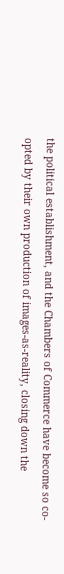the political establishment, and the Chambers of Commerce have become so co-opted by their own production of images-as-reality, closing down the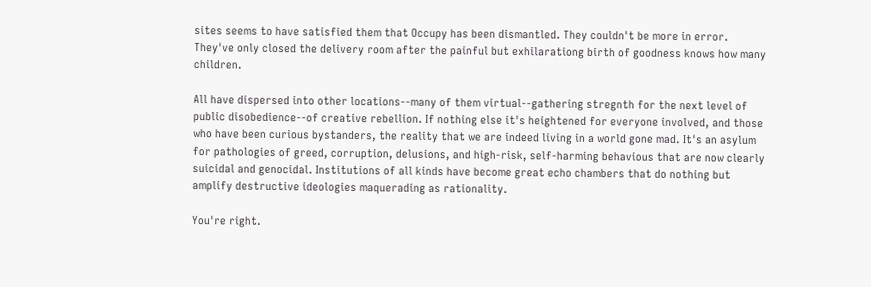sites seems to have satisfied them that Occupy has been dismantled. They couldn't be more in error. They've only closed the delivery room after the painful but exhilarationg birth of goodness knows how many children.

All have dispersed into other locations--many of them virtual--gathering stregnth for the next level of public disobedience--of creative rebellion. If nothing else it's heightened for everyone involved, and those who have been curious bystanders, the reality that we are indeed living in a world gone mad. It's an asylum for pathologies of greed, corruption, delusions, and high-risk, self-harming behavious that are now clearly suicidal and genocidal. Institutions of all kinds have become great echo chambers that do nothing but amplify destructive ideologies maquerading as rationality.

You're right.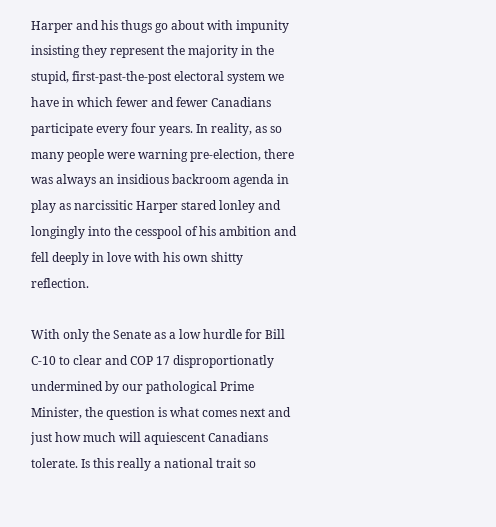Harper and his thugs go about with impunity insisting they represent the majority in the stupid, first-past-the-post electoral system we have in which fewer and fewer Canadians participate every four years. In reality, as so many people were warning pre-election, there was always an insidious backroom agenda in play as narcissitic Harper stared lonley and longingly into the cesspool of his ambition and fell deeply in love with his own shitty reflection.

With only the Senate as a low hurdle for Bill C-10 to clear and COP 17 disproportionatly undermined by our pathological Prime Minister, the question is what comes next and just how much will aquiescent Canadians tolerate. Is this really a national trait so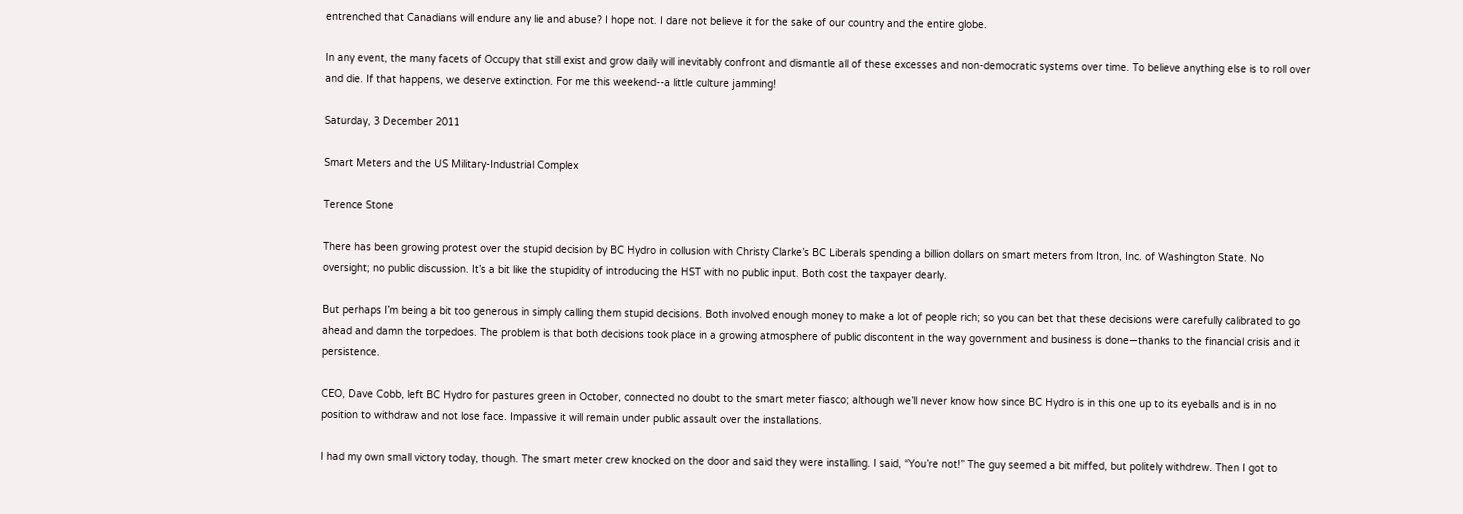entrenched that Canadians will endure any lie and abuse? I hope not. I dare not believe it for the sake of our country and the entire globe.

In any event, the many facets of Occupy that still exist and grow daily will inevitably confront and dismantle all of these excesses and non-democratic systems over time. To believe anything else is to roll over and die. If that happens, we deserve extinction. For me this weekend--a little culture jamming!

Saturday, 3 December 2011

Smart Meters and the US Military-Industrial Complex

Terence Stone

There has been growing protest over the stupid decision by BC Hydro in collusion with Christy Clarke’s BC Liberals spending a billion dollars on smart meters from Itron, Inc. of Washington State. No oversight; no public discussion. It’s a bit like the stupidity of introducing the HST with no public input. Both cost the taxpayer dearly.

But perhaps I’m being a bit too generous in simply calling them stupid decisions. Both involved enough money to make a lot of people rich; so you can bet that these decisions were carefully calibrated to go ahead and damn the torpedoes. The problem is that both decisions took place in a growing atmosphere of public discontent in the way government and business is done—thanks to the financial crisis and it persistence.

CEO, Dave Cobb, left BC Hydro for pastures green in October, connected no doubt to the smart meter fiasco; although we’ll never know how since BC Hydro is in this one up to its eyeballs and is in no position to withdraw and not lose face. Impassive it will remain under public assault over the installations.

I had my own small victory today, though. The smart meter crew knocked on the door and said they were installing. I said, “You’re not!” The guy seemed a bit miffed, but politely withdrew. Then I got to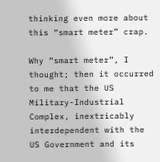thinking even more about this “smart meter” crap.

Why “smart meter”, I thought; then it occurred to me that the US Military-Industrial Complex, inextricably interdependent with the US Government and its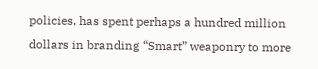policies, has spent perhaps a hundred million dollars in branding “Smart” weaponry to more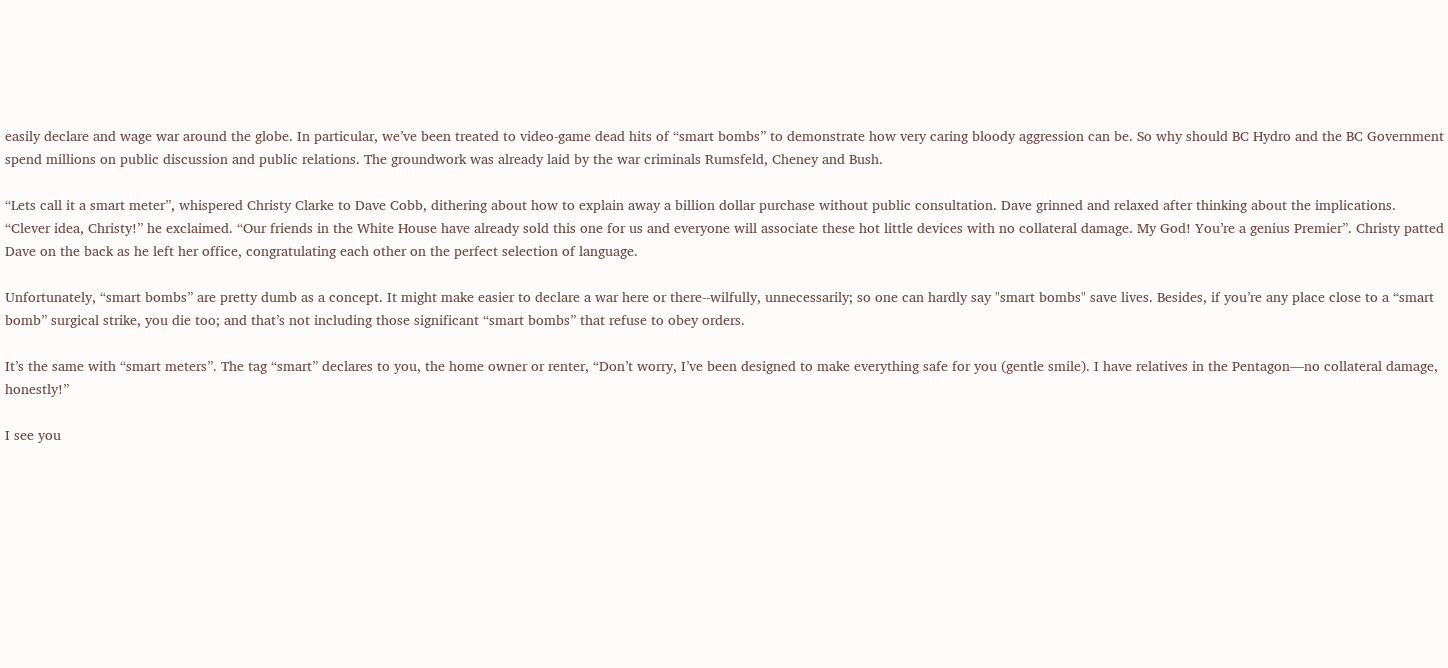easily declare and wage war around the globe. In particular, we’ve been treated to video-game dead hits of “smart bombs” to demonstrate how very caring bloody aggression can be. So why should BC Hydro and the BC Government spend millions on public discussion and public relations. The groundwork was already laid by the war criminals Rumsfeld, Cheney and Bush.

“Lets call it a smart meter”, whispered Christy Clarke to Dave Cobb, dithering about how to explain away a billion dollar purchase without public consultation. Dave grinned and relaxed after thinking about the implications. “Clever idea, Christy!” he exclaimed. “Our friends in the White House have already sold this one for us and everyone will associate these hot little devices with no collateral damage. My God! You’re a genius Premier”. Christy patted Dave on the back as he left her office, congratulating each other on the perfect selection of language.

Unfortunately, “smart bombs” are pretty dumb as a concept. It might make easier to declare a war here or there--wilfully, unnecessarily; so one can hardly say "smart bombs" save lives. Besides, if you’re any place close to a “smart bomb” surgical strike, you die too; and that’s not including those significant “smart bombs” that refuse to obey orders.

It’s the same with “smart meters”. The tag “smart” declares to you, the home owner or renter, “Don’t worry, I’ve been designed to make everything safe for you (gentle smile). I have relatives in the Pentagon—no collateral damage, honestly!”

I see you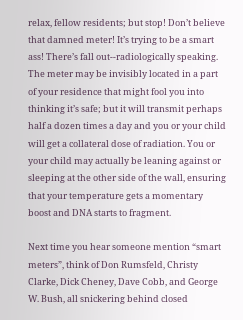relax, fellow residents; but stop! Don’t believe that damned meter! It’s trying to be a smart ass! There’s fall out--radiologically speaking. The meter may be invisibly located in a part of your residence that might fool you into thinking it’s safe; but it will transmit perhaps half a dozen times a day and you or your child will get a collateral dose of radiation. You or your child may actually be leaning against or sleeping at the other side of the wall, ensuring that your temperature gets a momentary boost and DNA starts to fragment.

Next time you hear someone mention “smart meters”, think of Don Rumsfeld, Christy Clarke, Dick Cheney, Dave Cobb, and George W. Bush, all snickering behind closed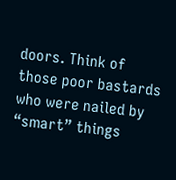doors. Think of those poor bastards who were nailed by “smart” things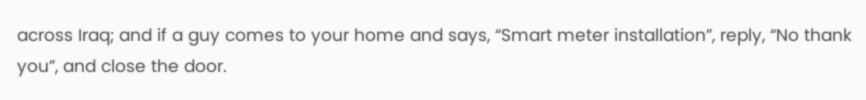across Iraq; and if a guy comes to your home and says, “Smart meter installation”, reply, “No thank you”, and close the door.